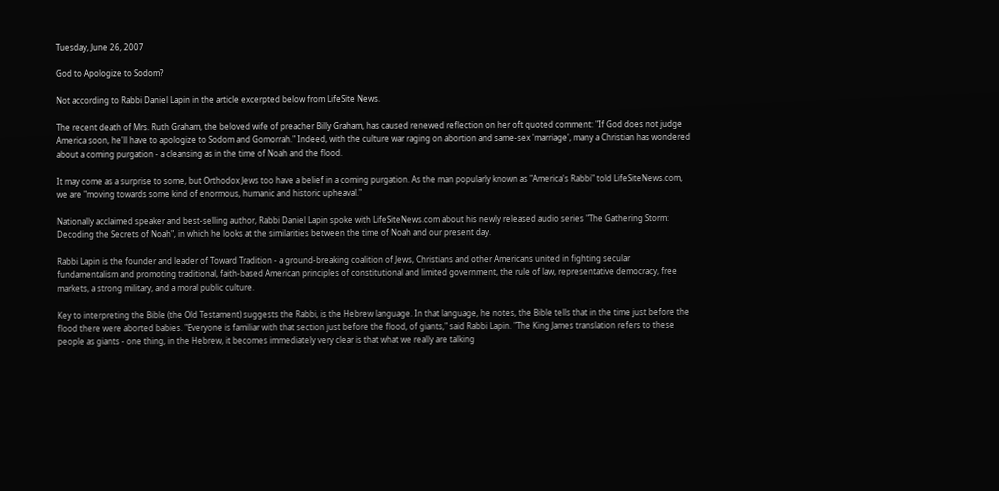Tuesday, June 26, 2007

God to Apologize to Sodom?

Not according to Rabbi Daniel Lapin in the article excerpted below from LifeSite News.

The recent death of Mrs. Ruth Graham, the beloved wife of preacher Billy Graham, has caused renewed reflection on her oft quoted comment: "If God does not judge America soon, he'll have to apologize to Sodom and Gomorrah." Indeed, with the culture war raging on abortion and same-sex 'marriage', many a Christian has wondered about a coming purgation - a cleansing as in the time of Noah and the flood.

It may come as a surprise to some, but Orthodox Jews too have a belief in a coming purgation. As the man popularly known as "America's Rabbi" told LifeSiteNews.com, we are "moving towards some kind of enormous, humanic and historic upheaval."

Nationally acclaimed speaker and best-selling author, Rabbi Daniel Lapin spoke with LifeSiteNews.com about his newly released audio series "The Gathering Storm: Decoding the Secrets of Noah", in which he looks at the similarities between the time of Noah and our present day.

Rabbi Lapin is the founder and leader of Toward Tradition - a ground-breaking coalition of Jews, Christians and other Americans united in fighting secular fundamentalism and promoting traditional, faith-based American principles of constitutional and limited government, the rule of law, representative democracy, free markets, a strong military, and a moral public culture.

Key to interpreting the Bible (the Old Testament) suggests the Rabbi, is the Hebrew language. In that language, he notes, the Bible tells that in the time just before the flood there were aborted babies. "Everyone is familiar with that section just before the flood, of giants," said Rabbi Lapin. "The King James translation refers to these people as giants - one thing, in the Hebrew, it becomes immediately very clear is that what we really are talking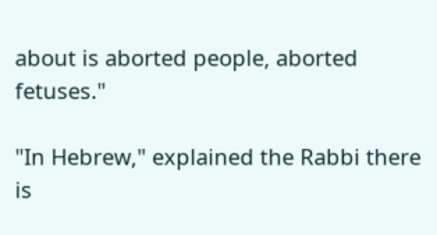about is aborted people, aborted fetuses."

"In Hebrew," explained the Rabbi there is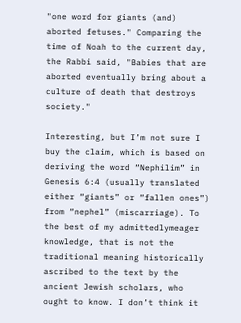"one word for giants (and) aborted fetuses." Comparing the time of Noah to the current day, the Rabbi said, "Babies that are aborted eventually bring about a culture of death that destroys society."

Interesting, but I’m not sure I buy the claim, which is based on deriving the word “Nephilim” in Genesis 6:4 (usually translated either “giants” or “fallen ones”) from “nephel” (miscarriage). To the best of my admittedlymeager knowledge, that is not the traditional meaning historically ascribed to the text by the ancient Jewish scholars, who ought to know. I don’t think it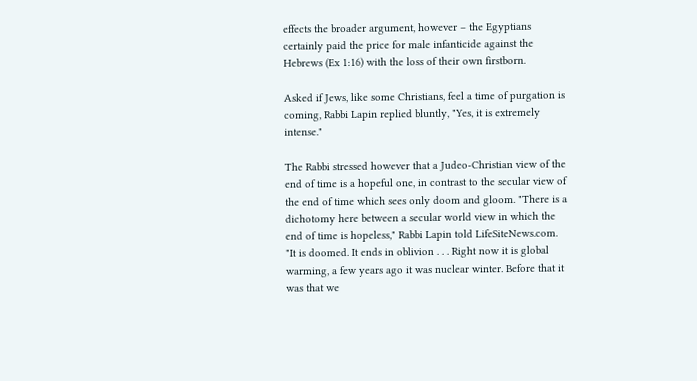effects the broader argument, however – the Egyptians certainly paid the price for male infanticide against the Hebrews (Ex 1:16) with the loss of their own firstborn.

Asked if Jews, like some Christians, feel a time of purgation is coming, Rabbi Lapin replied bluntly, "Yes, it is extremely intense."

The Rabbi stressed however that a Judeo-Christian view of the end of time is a hopeful one, in contrast to the secular view of the end of time which sees only doom and gloom. "There is a dichotomy here between a secular world view in which the end of time is hopeless," Rabbi Lapin told LifeSiteNews.com. "It is doomed. It ends in oblivion . . . Right now it is global warming, a few years ago it was nuclear winter. Before that it was that we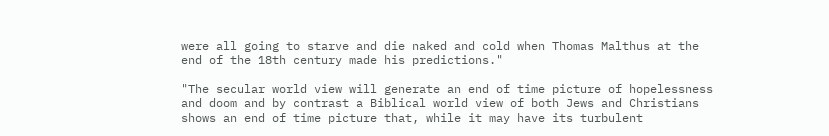were all going to starve and die naked and cold when Thomas Malthus at the end of the 18th century made his predictions."

"The secular world view will generate an end of time picture of hopelessness and doom and by contrast a Biblical world view of both Jews and Christians shows an end of time picture that, while it may have its turbulent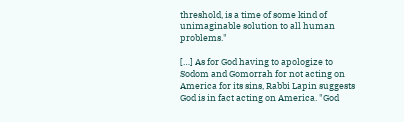threshold, is a time of some kind of unimaginable solution to all human problems."

[…] As for God having to apologize to Sodom and Gomorrah for not acting on America for its sins, Rabbi Lapin suggests God is in fact acting on America. "God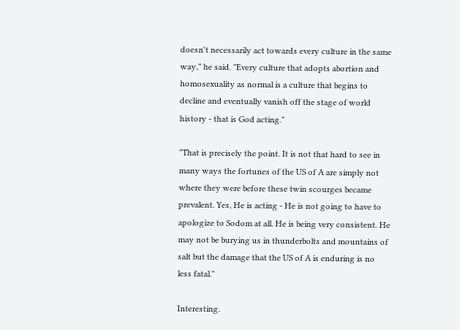doesn't necessarily act towards every culture in the same way," he said. "Every culture that adopts abortion and homosexuality as normal is a culture that begins to decline and eventually vanish off the stage of world history - that is God acting."

"That is precisely the point. It is not that hard to see in many ways the fortunes of the US of A are simply not where they were before these twin scourges became prevalent. Yes, He is acting - He is not going to have to apologize to Sodom at all. He is being very consistent. He may not be burying us in thunderbolts and mountains of salt but the damage that the US of A is enduring is no less fatal."

Interesting.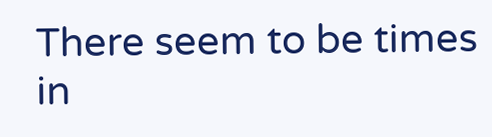There seem to be times in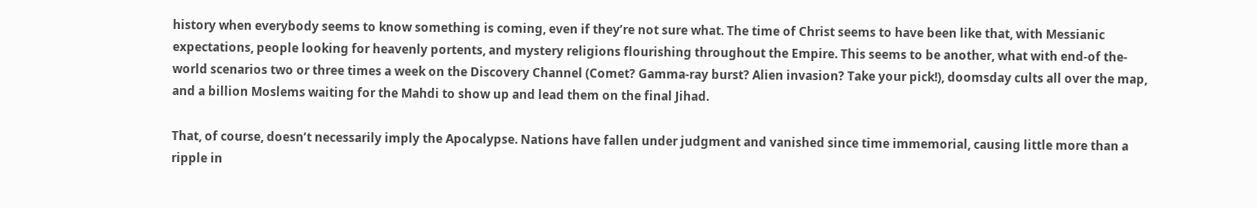history when everybody seems to know something is coming, even if they’re not sure what. The time of Christ seems to have been like that, with Messianic expectations, people looking for heavenly portents, and mystery religions flourishing throughout the Empire. This seems to be another, what with end-of the-world scenarios two or three times a week on the Discovery Channel (Comet? Gamma-ray burst? Alien invasion? Take your pick!), doomsday cults all over the map, and a billion Moslems waiting for the Mahdi to show up and lead them on the final Jihad.

That, of course, doesn’t necessarily imply the Apocalypse. Nations have fallen under judgment and vanished since time immemorial, causing little more than a ripple in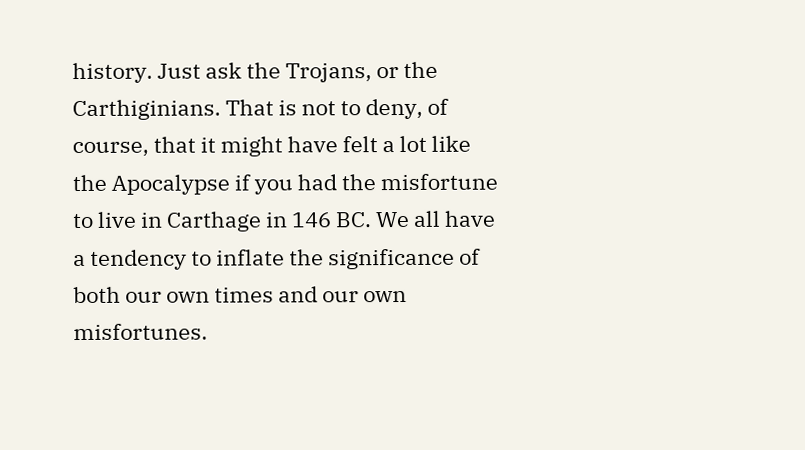history. Just ask the Trojans, or the Carthiginians. That is not to deny, of course, that it might have felt a lot like the Apocalypse if you had the misfortune to live in Carthage in 146 BC. We all have a tendency to inflate the significance of both our own times and our own misfortunes.